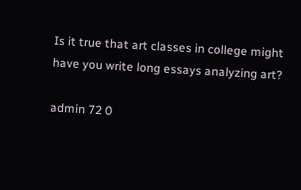Is it true that art classes in college might have you write long essays analyzing art?

admin 72 0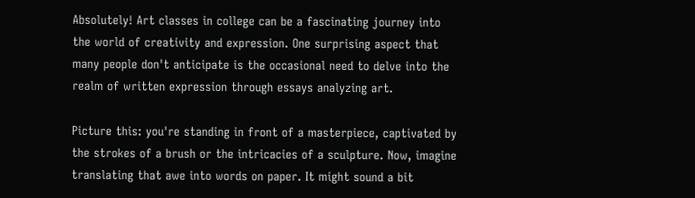Absolutely! Art classes in college can be a fascinating journey into the world of creativity and expression. One surprising aspect that many people don't anticipate is the occasional need to delve into the realm of written expression through essays analyzing art.

Picture this: you're standing in front of a masterpiece, captivated by the strokes of a brush or the intricacies of a sculpture. Now, imagine translating that awe into words on paper. It might sound a bit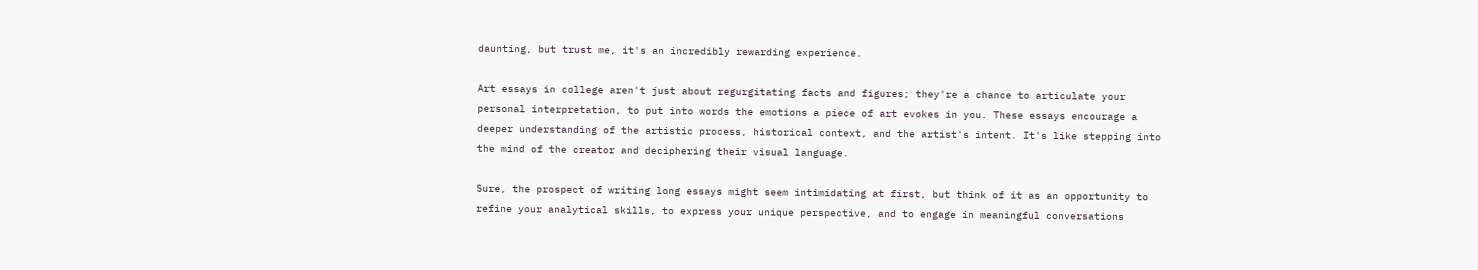daunting, but trust me, it's an incredibly rewarding experience.

Art essays in college aren't just about regurgitating facts and figures; they're a chance to articulate your personal interpretation, to put into words the emotions a piece of art evokes in you. These essays encourage a deeper understanding of the artistic process, historical context, and the artist's intent. It's like stepping into the mind of the creator and deciphering their visual language.

Sure, the prospect of writing long essays might seem intimidating at first, but think of it as an opportunity to refine your analytical skills, to express your unique perspective, and to engage in meaningful conversations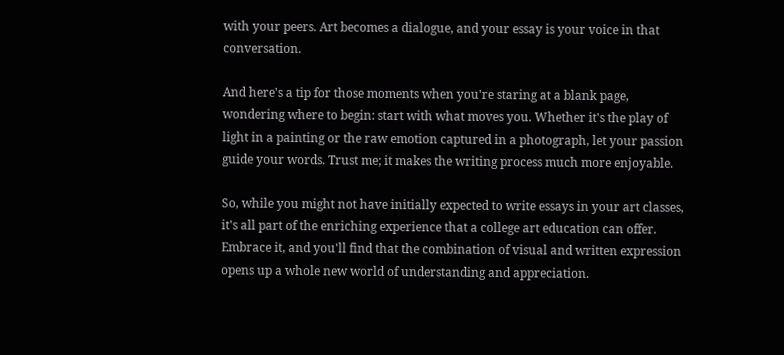with your peers. Art becomes a dialogue, and your essay is your voice in that conversation.

And here's a tip for those moments when you're staring at a blank page, wondering where to begin: start with what moves you. Whether it's the play of light in a painting or the raw emotion captured in a photograph, let your passion guide your words. Trust me; it makes the writing process much more enjoyable.

So, while you might not have initially expected to write essays in your art classes, it's all part of the enriching experience that a college art education can offer. Embrace it, and you'll find that the combination of visual and written expression opens up a whole new world of understanding and appreciation.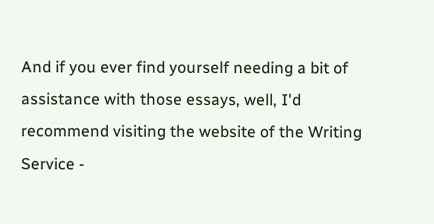And if you ever find yourself needing a bit of assistance with those essays, well, I'd recommend visiting the website of the Writing Service -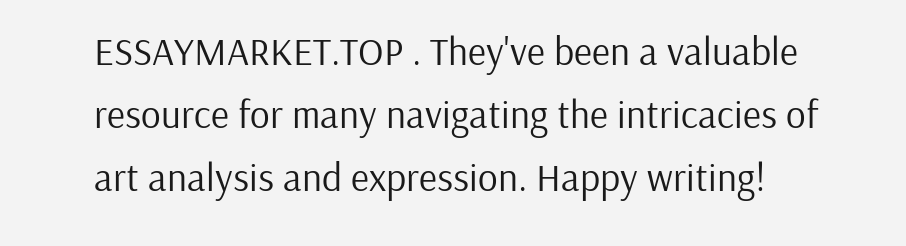ESSAYMARKET.TOP . They've been a valuable resource for many navigating the intricacies of art analysis and expression. Happy writing!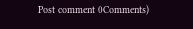Post comment 0Comments)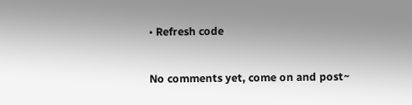• Refresh code

No comments yet, come on and post~